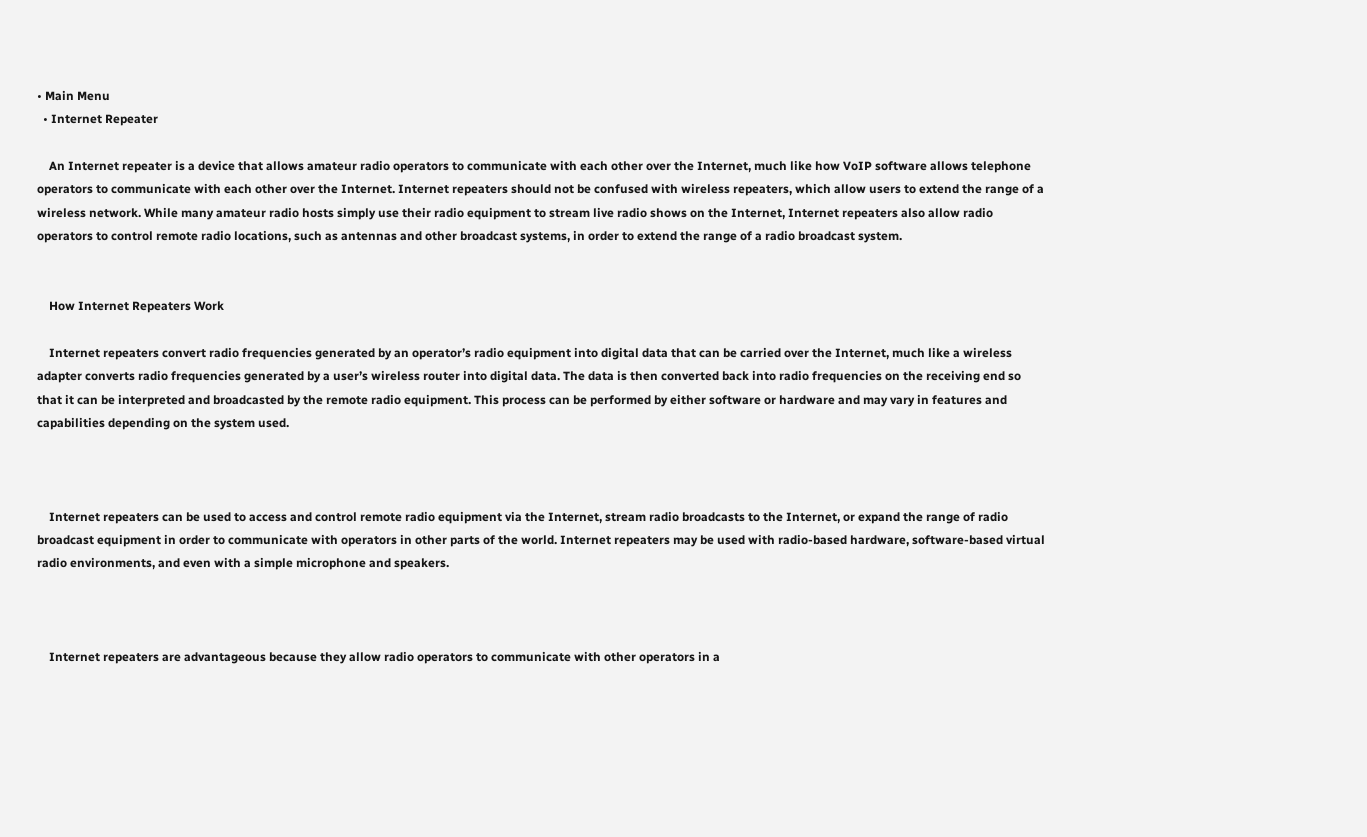• Main Menu
  • Internet Repeater

    An Internet repeater is a device that allows amateur radio operators to communicate with each other over the Internet, much like how VoIP software allows telephone operators to communicate with each other over the Internet. Internet repeaters should not be confused with wireless repeaters, which allow users to extend the range of a wireless network. While many amateur radio hosts simply use their radio equipment to stream live radio shows on the Internet, Internet repeaters also allow radio operators to control remote radio locations, such as antennas and other broadcast systems, in order to extend the range of a radio broadcast system.


    How Internet Repeaters Work

    Internet repeaters convert radio frequencies generated by an operator’s radio equipment into digital data that can be carried over the Internet, much like a wireless adapter converts radio frequencies generated by a user’s wireless router into digital data. The data is then converted back into radio frequencies on the receiving end so that it can be interpreted and broadcasted by the remote radio equipment. This process can be performed by either software or hardware and may vary in features and capabilities depending on the system used.



    Internet repeaters can be used to access and control remote radio equipment via the Internet, stream radio broadcasts to the Internet, or expand the range of radio broadcast equipment in order to communicate with operators in other parts of the world. Internet repeaters may be used with radio-based hardware, software-based virtual radio environments, and even with a simple microphone and speakers.



    Internet repeaters are advantageous because they allow radio operators to communicate with other operators in a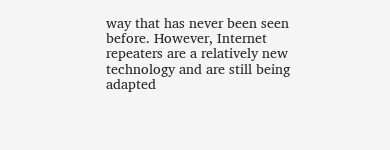way that has never been seen before. However, Internet repeaters are a relatively new technology and are still being adapted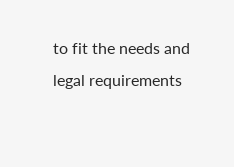to fit the needs and legal requirements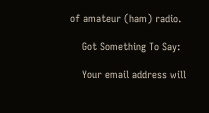of amateur (ham) radio.

    Got Something To Say:

    Your email address will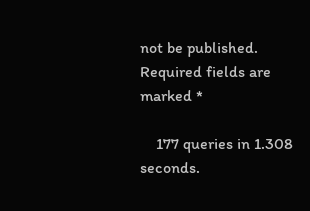not be published. Required fields are marked *

    177 queries in 1.308 seconds.